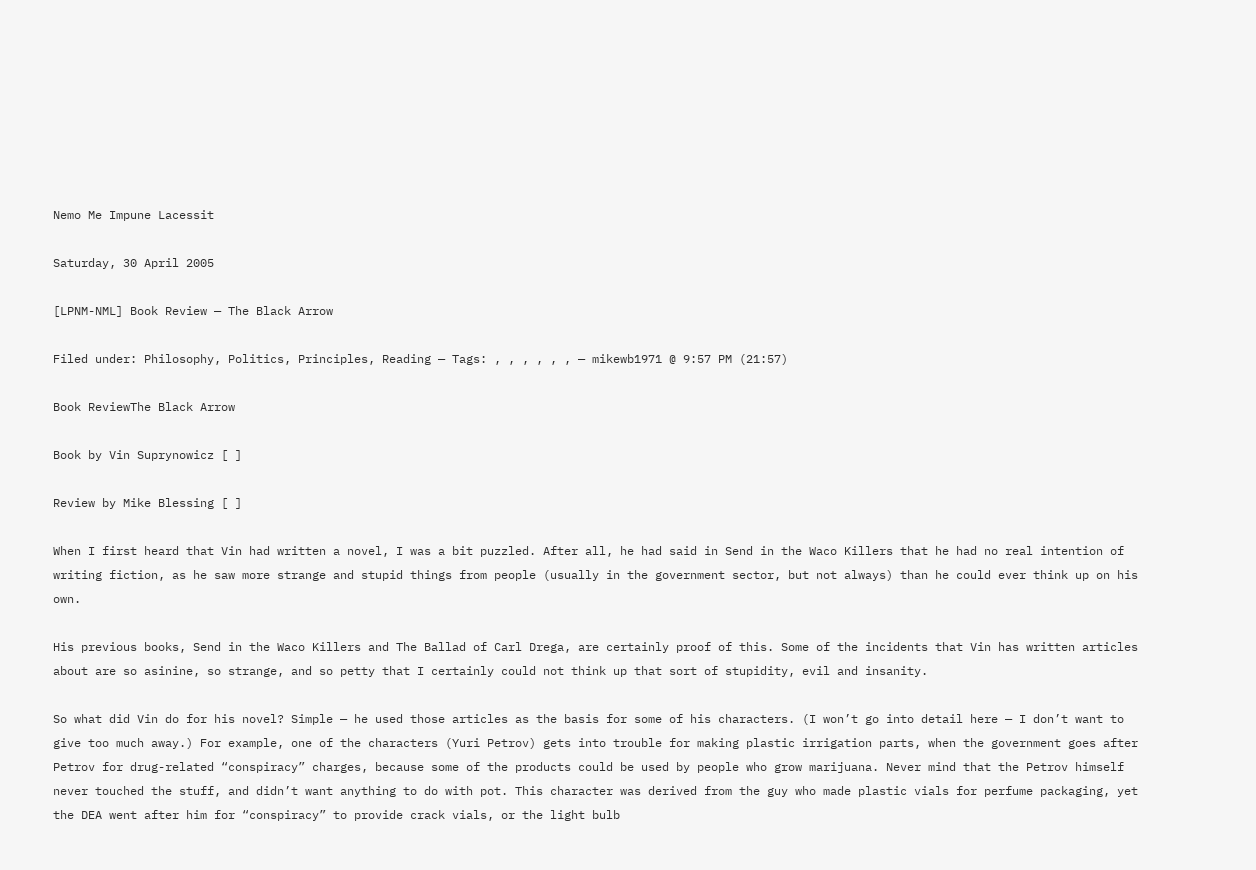Nemo Me Impune Lacessit

Saturday, 30 April 2005

[LPNM-NML] Book Review — The Black Arrow

Filed under: Philosophy, Politics, Principles, Reading — Tags: , , , , , , — mikewb1971 @ 9:57 PM (21:57)

Book ReviewThe Black Arrow

Book by Vin Suprynowicz [ ]

Review by Mike Blessing [ ]

When I first heard that Vin had written a novel, I was a bit puzzled. After all, he had said in Send in the Waco Killers that he had no real intention of writing fiction, as he saw more strange and stupid things from people (usually in the government sector, but not always) than he could ever think up on his own.

His previous books, Send in the Waco Killers and The Ballad of Carl Drega, are certainly proof of this. Some of the incidents that Vin has written articles about are so asinine, so strange, and so petty that I certainly could not think up that sort of stupidity, evil and insanity.

So what did Vin do for his novel? Simple — he used those articles as the basis for some of his characters. (I won’t go into detail here — I don’t want to give too much away.) For example, one of the characters (Yuri Petrov) gets into trouble for making plastic irrigation parts, when the government goes after Petrov for drug-related “conspiracy” charges, because some of the products could be used by people who grow marijuana. Never mind that the Petrov himself never touched the stuff, and didn’t want anything to do with pot. This character was derived from the guy who made plastic vials for perfume packaging, yet the DEA went after him for “conspiracy” to provide crack vials, or the light bulb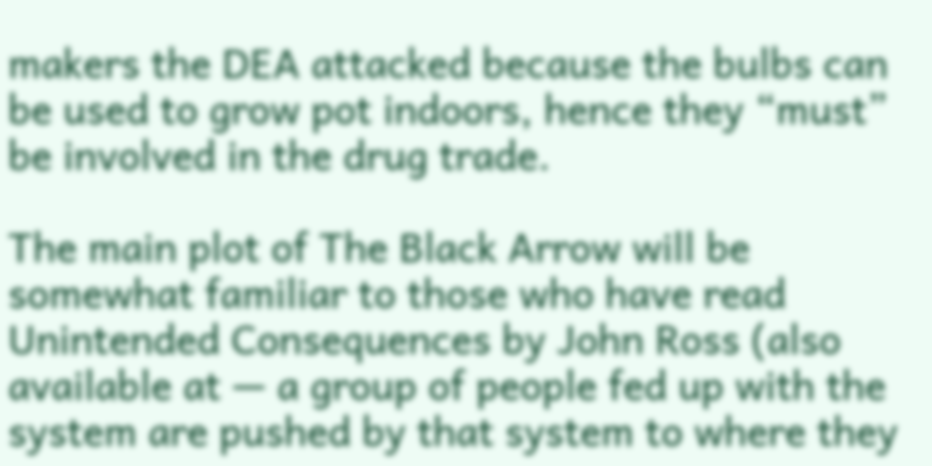makers the DEA attacked because the bulbs can be used to grow pot indoors, hence they “must” be involved in the drug trade.

The main plot of The Black Arrow will be somewhat familiar to those who have read Unintended Consequences by John Ross (also available at — a group of people fed up with the system are pushed by that system to where they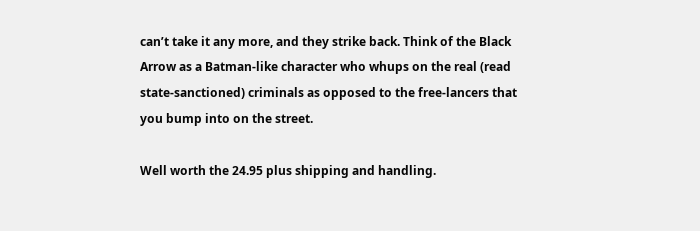can’t take it any more, and they strike back. Think of the Black Arrow as a Batman-like character who whups on the real (read state-sanctioned) criminals as opposed to the free-lancers that you bump into on the street.

Well worth the 24.95 plus shipping and handling.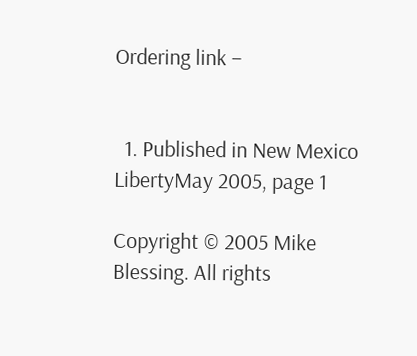Ordering link –


  1. Published in New Mexico LibertyMay 2005, page 1

Copyright © 2005 Mike Blessing. All rights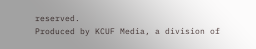reserved.
Produced by KCUF Media, a division of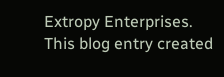Extropy Enterprises.
This blog entry created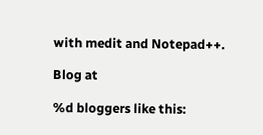with medit and Notepad++.

Blog at

%d bloggers like this: